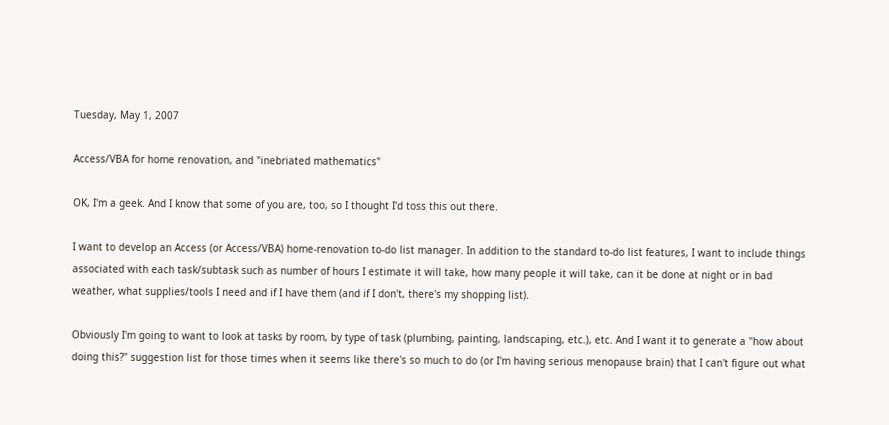Tuesday, May 1, 2007

Access/VBA for home renovation, and "inebriated mathematics"

OK, I'm a geek. And I know that some of you are, too, so I thought I'd toss this out there.

I want to develop an Access (or Access/VBA) home-renovation to-do list manager. In addition to the standard to-do list features, I want to include things associated with each task/subtask such as number of hours I estimate it will take, how many people it will take, can it be done at night or in bad weather, what supplies/tools I need and if I have them (and if I don't, there's my shopping list).

Obviously I'm going to want to look at tasks by room, by type of task (plumbing, painting, landscaping, etc.), etc. And I want it to generate a "how about doing this?" suggestion list for those times when it seems like there's so much to do (or I'm having serious menopause brain) that I can't figure out what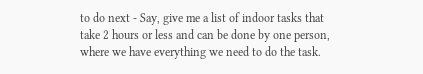to do next - Say, give me a list of indoor tasks that take 2 hours or less and can be done by one person, where we have everything we need to do the task.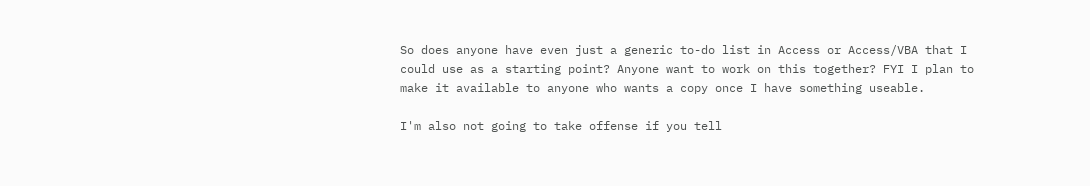So does anyone have even just a generic to-do list in Access or Access/VBA that I could use as a starting point? Anyone want to work on this together? FYI I plan to make it available to anyone who wants a copy once I have something useable.

I'm also not going to take offense if you tell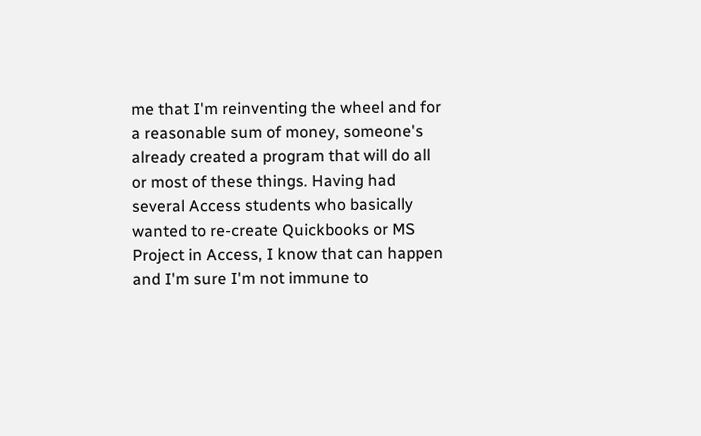me that I'm reinventing the wheel and for a reasonable sum of money, someone's already created a program that will do all or most of these things. Having had several Access students who basically wanted to re-create Quickbooks or MS Project in Access, I know that can happen and I'm sure I'm not immune to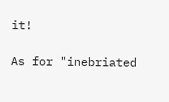it!

As for "inebriated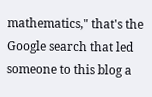mathematics," that's the Google search that led someone to this blog a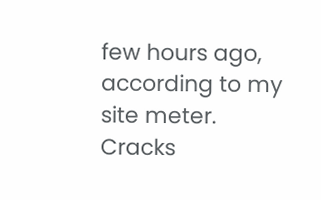few hours ago, according to my site meter. Cracks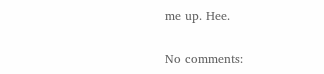me up. Hee.

No comments: